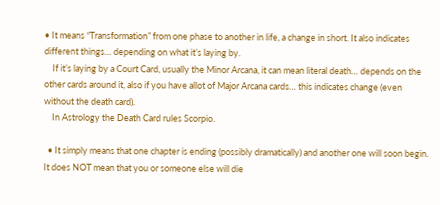• It means “Transformation” from one phase to another in life, a change in short. It also indicates different things… depending on what it’s laying by.
    If it’s laying by a Court Card, usually the Minor Arcana, it can mean literal death… depends on the other cards around it, also if you have allot of Major Arcana cards… this indicates change (even without the death card).
    In Astrology the Death Card rules Scorpio.

  • It simply means that one chapter is ending (possibly dramatically) and another one will soon begin. It does NOT mean that you or someone else will die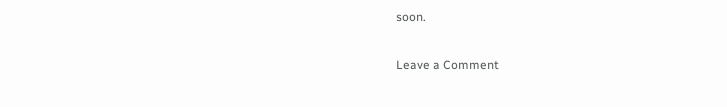soon.

Leave a Comment